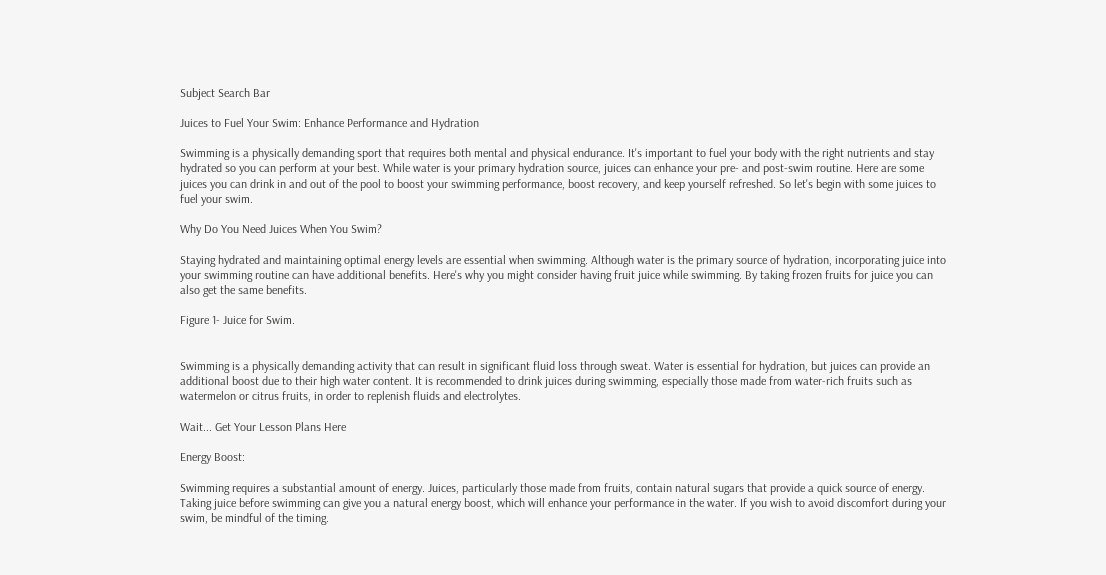Subject Search Bar

Juices to Fuel Your Swim: Enhance Performance and Hydration

Swimming is a physically demanding sport that requires both mental and physical endurance. It's important to fuel your body with the right nutrients and stay hydrated so you can perform at your best. While water is your primary hydration source, juices can enhance your pre- and post-swim routine. Here are some juices you can drink in and out of the pool to boost your swimming performance, boost recovery, and keep yourself refreshed. So let's begin with some juices to fuel your swim.

Why Do You Need Juices When You Swim?

Staying hydrated and maintaining optimal energy levels are essential when swimming. Although water is the primary source of hydration, incorporating juice into your swimming routine can have additional benefits. Here's why you might consider having fruit juice while swimming. By taking frozen fruits for juice you can also get the same benefits.

Figure 1- Juice for Swim.


Swimming is a physically demanding activity that can result in significant fluid loss through sweat. Water is essential for hydration, but juices can provide an additional boost due to their high water content. It is recommended to drink juices during swimming, especially those made from water-rich fruits such as watermelon or citrus fruits, in order to replenish fluids and electrolytes.

Wait... Get Your Lesson Plans Here

Energy Boost:

Swimming requires a substantial amount of energy. Juices, particularly those made from fruits, contain natural sugars that provide a quick source of energy. Taking juice before swimming can give you a natural energy boost, which will enhance your performance in the water. If you wish to avoid discomfort during your swim, be mindful of the timing.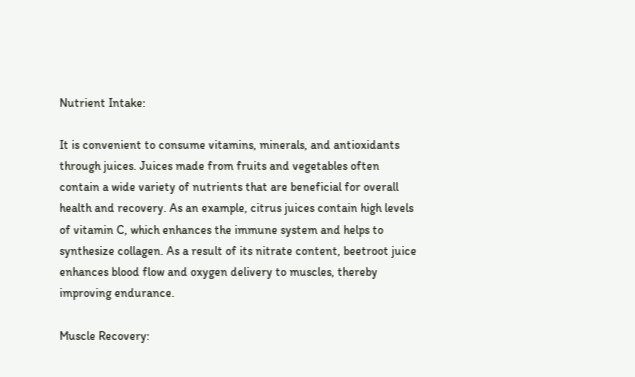Nutrient Intake:

It is convenient to consume vitamins, minerals, and antioxidants through juices. Juices made from fruits and vegetables often contain a wide variety of nutrients that are beneficial for overall health and recovery. As an example, citrus juices contain high levels of vitamin C, which enhances the immune system and helps to synthesize collagen. As a result of its nitrate content, beetroot juice enhances blood flow and oxygen delivery to muscles, thereby improving endurance.

Muscle Recovery: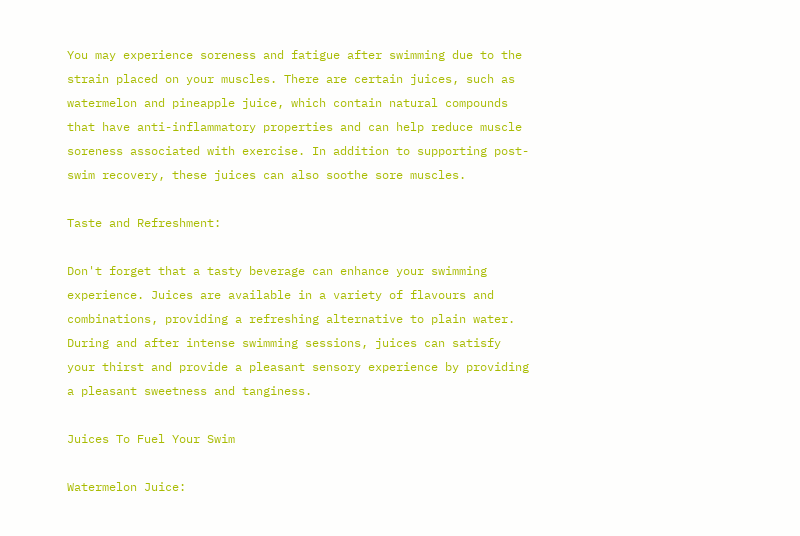You may experience soreness and fatigue after swimming due to the strain placed on your muscles. There are certain juices, such as watermelon and pineapple juice, which contain natural compounds that have anti-inflammatory properties and can help reduce muscle soreness associated with exercise. In addition to supporting post-swim recovery, these juices can also soothe sore muscles.

Taste and Refreshment:

Don't forget that a tasty beverage can enhance your swimming experience. Juices are available in a variety of flavours and combinations, providing a refreshing alternative to plain water. During and after intense swimming sessions, juices can satisfy your thirst and provide a pleasant sensory experience by providing a pleasant sweetness and tanginess.

Juices To Fuel Your Swim

Watermelon Juice: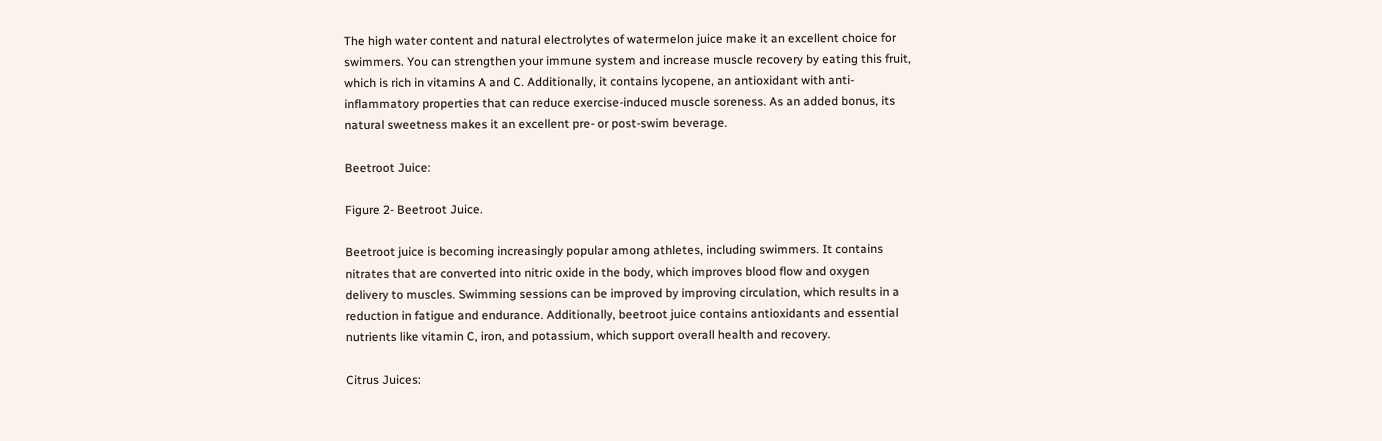The high water content and natural electrolytes of watermelon juice make it an excellent choice for swimmers. You can strengthen your immune system and increase muscle recovery by eating this fruit, which is rich in vitamins A and C. Additionally, it contains lycopene, an antioxidant with anti-inflammatory properties that can reduce exercise-induced muscle soreness. As an added bonus, its natural sweetness makes it an excellent pre- or post-swim beverage.

Beetroot Juice:

Figure 2- Beetroot Juice.

Beetroot juice is becoming increasingly popular among athletes, including swimmers. It contains nitrates that are converted into nitric oxide in the body, which improves blood flow and oxygen delivery to muscles. Swimming sessions can be improved by improving circulation, which results in a reduction in fatigue and endurance. Additionally, beetroot juice contains antioxidants and essential nutrients like vitamin C, iron, and potassium, which support overall health and recovery.

Citrus Juices: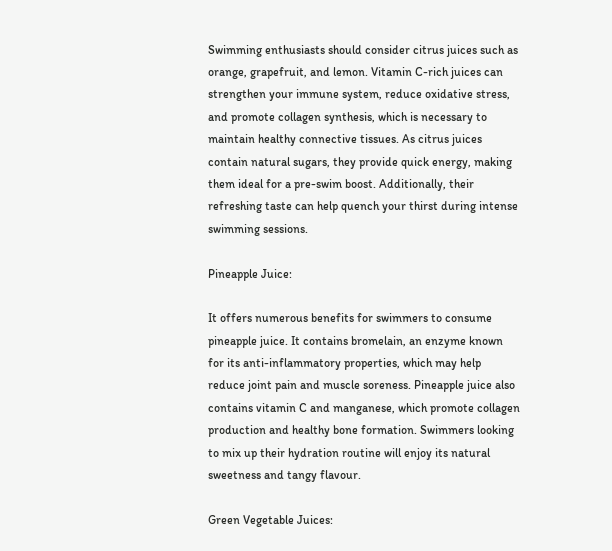Swimming enthusiasts should consider citrus juices such as orange, grapefruit, and lemon. Vitamin C-rich juices can strengthen your immune system, reduce oxidative stress, and promote collagen synthesis, which is necessary to maintain healthy connective tissues. As citrus juices contain natural sugars, they provide quick energy, making them ideal for a pre-swim boost. Additionally, their refreshing taste can help quench your thirst during intense swimming sessions.

Pineapple Juice:

It offers numerous benefits for swimmers to consume pineapple juice. It contains bromelain, an enzyme known for its anti-inflammatory properties, which may help reduce joint pain and muscle soreness. Pineapple juice also contains vitamin C and manganese, which promote collagen production and healthy bone formation. Swimmers looking to mix up their hydration routine will enjoy its natural sweetness and tangy flavour.

Green Vegetable Juices: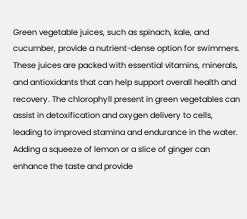Green vegetable juices, such as spinach, kale, and cucumber, provide a nutrient-dense option for swimmers. These juices are packed with essential vitamins, minerals, and antioxidants that can help support overall health and recovery. The chlorophyll present in green vegetables can assist in detoxification and oxygen delivery to cells, leading to improved stamina and endurance in the water. Adding a squeeze of lemon or a slice of ginger can enhance the taste and provide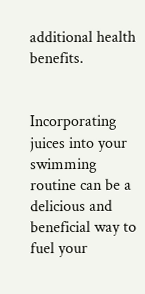additional health benefits.


Incorporating juices into your swimming routine can be a delicious and beneficial way to fuel your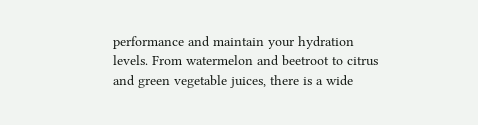performance and maintain your hydration levels. From watermelon and beetroot to citrus and green vegetable juices, there is a wide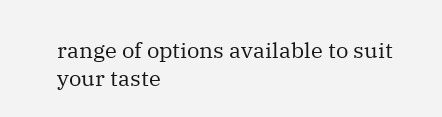range of options available to suit your taste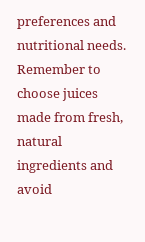preferences and nutritional needs. Remember to choose juices made from fresh, natural ingredients and avoid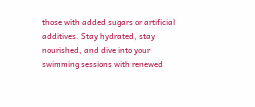those with added sugars or artificial additives. Stay hydrated, stay nourished, and dive into your swimming sessions with renewed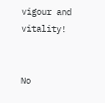vigour and vitality!


No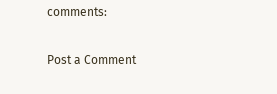comments:

Post a Comment